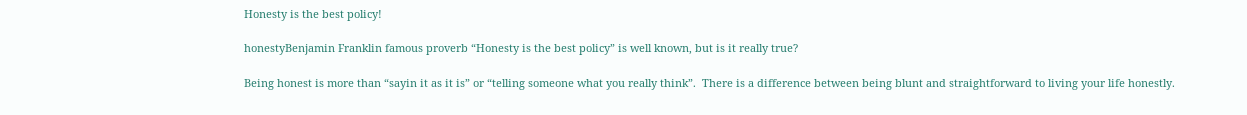Honesty is the best policy!

honestyBenjamin Franklin famous proverb “Honesty is the best policy” is well known, but is it really true?

Being honest is more than “sayin it as it is” or “telling someone what you really think”.  There is a difference between being blunt and straightforward to living your life honestly.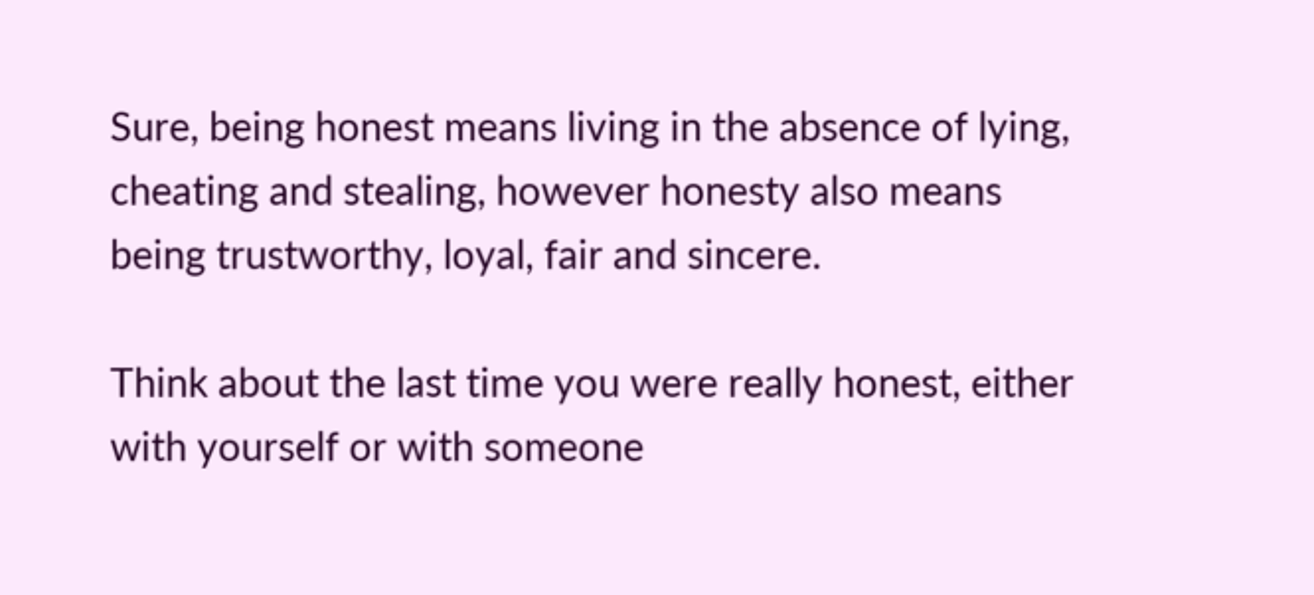Sure, being honest means living in the absence of lying, cheating and stealing, however honesty also means being trustworthy, loyal, fair and sincere.

Think about the last time you were really honest, either with yourself or with someone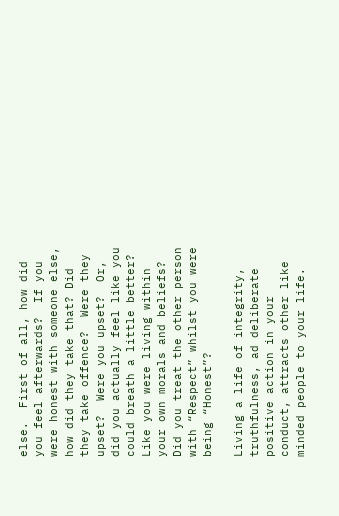else.  First of all, how did you feel afterwards?  If you were honest with someone else, how did they take that? Did they take offence?  Were they upset?  Were you upset?  Or, did you actually feel like you could breath a little better?  Like you were living within your own morals and beliefs?  Did you treat the other person with “Respect” whilst you were being “Honest”?

Living a life of integrity, truthfulness, ad deliberate positive action in your conduct, attracts other like minded people to your life.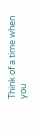Think of a time when you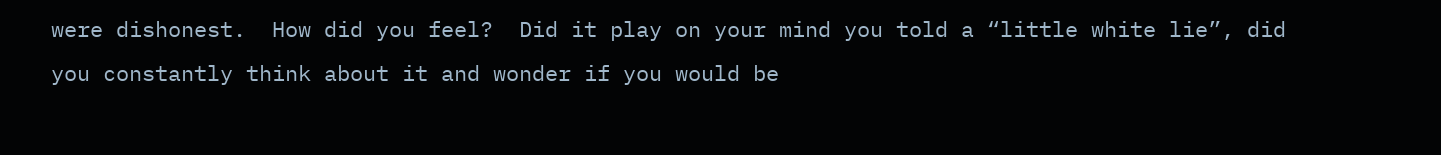were dishonest.  How did you feel?  Did it play on your mind you told a “little white lie”, did you constantly think about it and wonder if you would be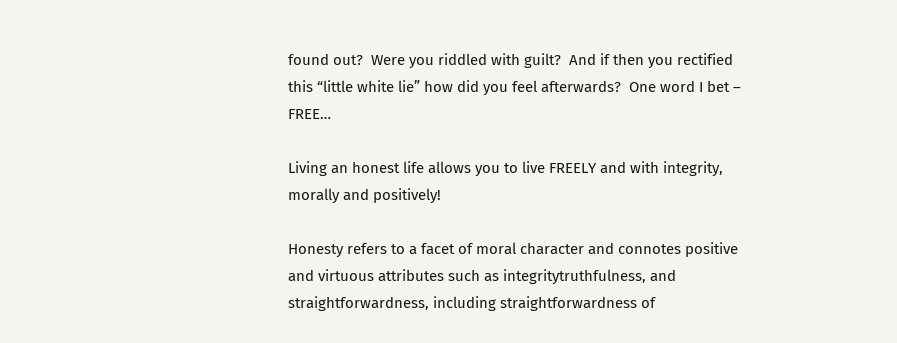found out?  Were you riddled with guilt?  And if then you rectified this “little white lie” how did you feel afterwards?  One word I bet – FREE…

Living an honest life allows you to live FREELY and with integrity, morally and positively!

Honesty refers to a facet of moral character and connotes positive and virtuous attributes such as integritytruthfulness, and straightforwardness, including straightforwardness of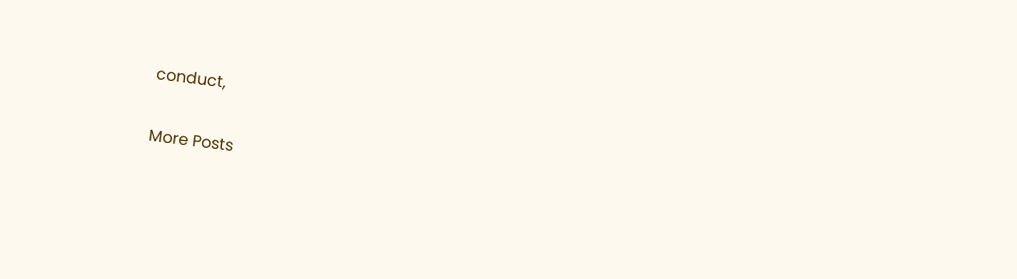conduct,


More Posts